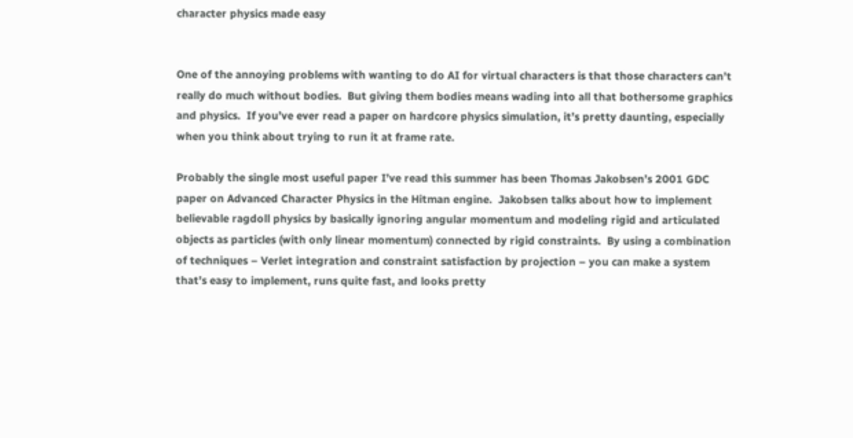character physics made easy


One of the annoying problems with wanting to do AI for virtual characters is that those characters can’t really do much without bodies.  But giving them bodies means wading into all that bothersome graphics and physics.  If you’ve ever read a paper on hardcore physics simulation, it’s pretty daunting, especially when you think about trying to run it at frame rate.

Probably the single most useful paper I’ve read this summer has been Thomas Jakobsen’s 2001 GDC paper on Advanced Character Physics in the Hitman engine.  Jakobsen talks about how to implement believable ragdoll physics by basically ignoring angular momentum and modeling rigid and articulated objects as particles (with only linear momentum) connected by rigid constraints.  By using a combination of techniques – Verlet integration and constraint satisfaction by projection – you can make a system that’s easy to implement, runs quite fast, and looks pretty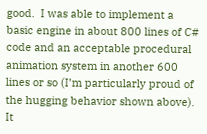good.  I was able to implement a basic engine in about 800 lines of C# code and an acceptable procedural animation system in another 600 lines or so (I’m particularly proud of the hugging behavior shown above).  It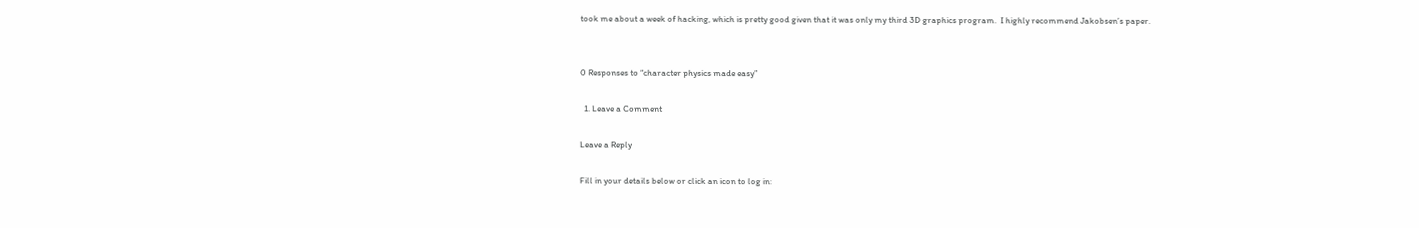took me about a week of hacking, which is pretty good given that it was only my third 3D graphics program.  I highly recommend Jakobsen’s paper.


0 Responses to “character physics made easy”

  1. Leave a Comment

Leave a Reply

Fill in your details below or click an icon to log in: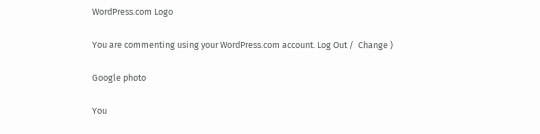WordPress.com Logo

You are commenting using your WordPress.com account. Log Out /  Change )

Google photo

You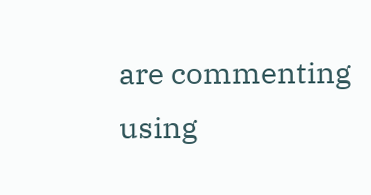are commenting using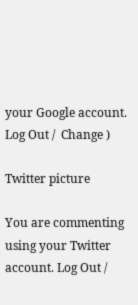your Google account. Log Out /  Change )

Twitter picture

You are commenting using your Twitter account. Log Out /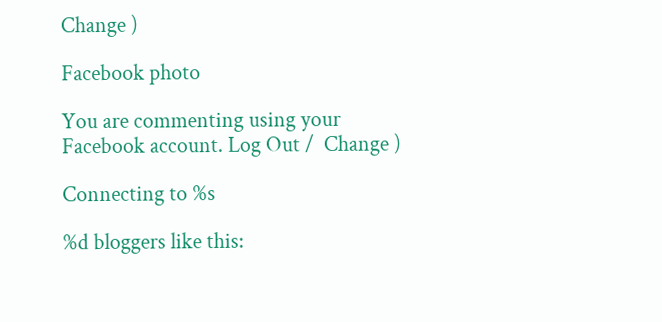Change )

Facebook photo

You are commenting using your Facebook account. Log Out /  Change )

Connecting to %s

%d bloggers like this: